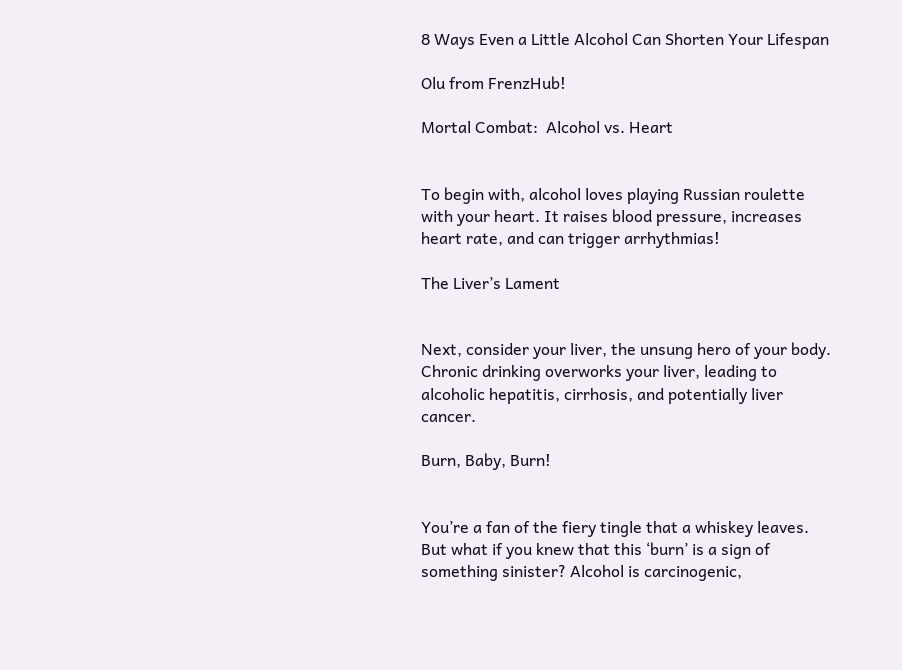8 Ways Even a Little Alcohol Can Shorten Your Lifespan

Olu from FrenzHub!

Mortal Combat:  Alcohol vs. Heart


To begin with, alcohol loves playing Russian roulette with your heart. It raises blood pressure, increases heart rate, and can trigger arrhythmias!

The Liver’s Lament


Next, consider your liver, the unsung hero of your body. Chronic drinking overworks your liver, leading to alcoholic hepatitis, cirrhosis, and potentially liver cancer.

Burn, Baby, Burn!


You’re a fan of the fiery tingle that a whiskey leaves. But what if you knew that this ‘burn’ is a sign of something sinister? Alcohol is carcinogenic,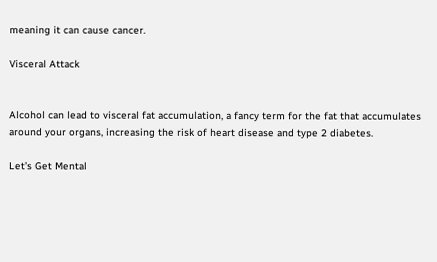meaning it can cause cancer.

Visceral Attack


Alcohol can lead to visceral fat accumulation, a fancy term for the fat that accumulates around your organs, increasing the risk of heart disease and type 2 diabetes.

Let’s Get Mental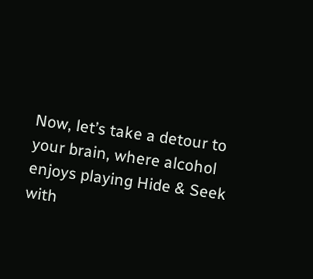Now, let’s take a detour to your brain, where alcohol enjoys playing Hide & Seek with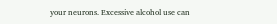your neurons. Excessive alcohol use can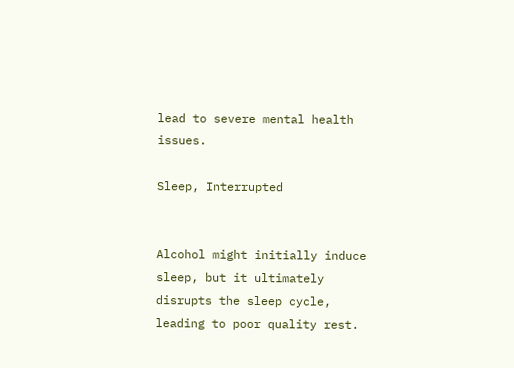lead to severe mental health issues.

Sleep, Interrupted


Alcohol might initially induce sleep, but it ultimately disrupts the sleep cycle, leading to poor quality rest.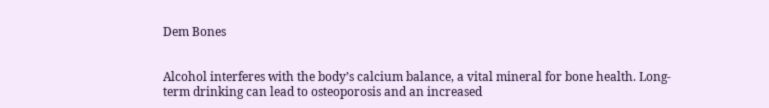Dem Bones


Alcohol interferes with the body’s calcium balance, a vital mineral for bone health. Long-term drinking can lead to osteoporosis and an increased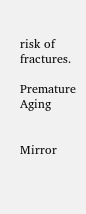risk of fractures.

Premature Aging


Mirror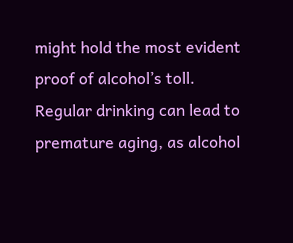might hold the most evident proof of alcohol’s toll. Regular drinking can lead to premature aging, as alcohol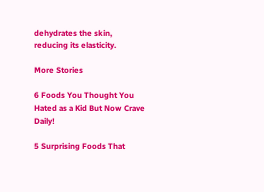dehydrates the skin, reducing its elasticity.

More Stories

6 Foods You Thought You Hated as a Kid But Now Crave Daily!

5 Surprising Foods That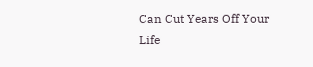Can Cut Years Off Your Life